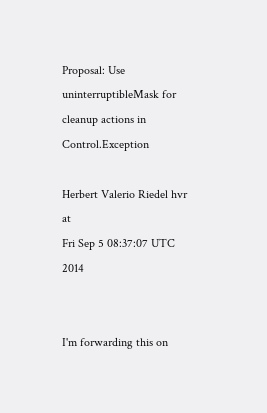Proposal: Use uninterruptibleMask for cleanup actions in Control.Exception

Herbert Valerio Riedel hvr at
Fri Sep 5 08:37:07 UTC 2014


I'm forwarding this on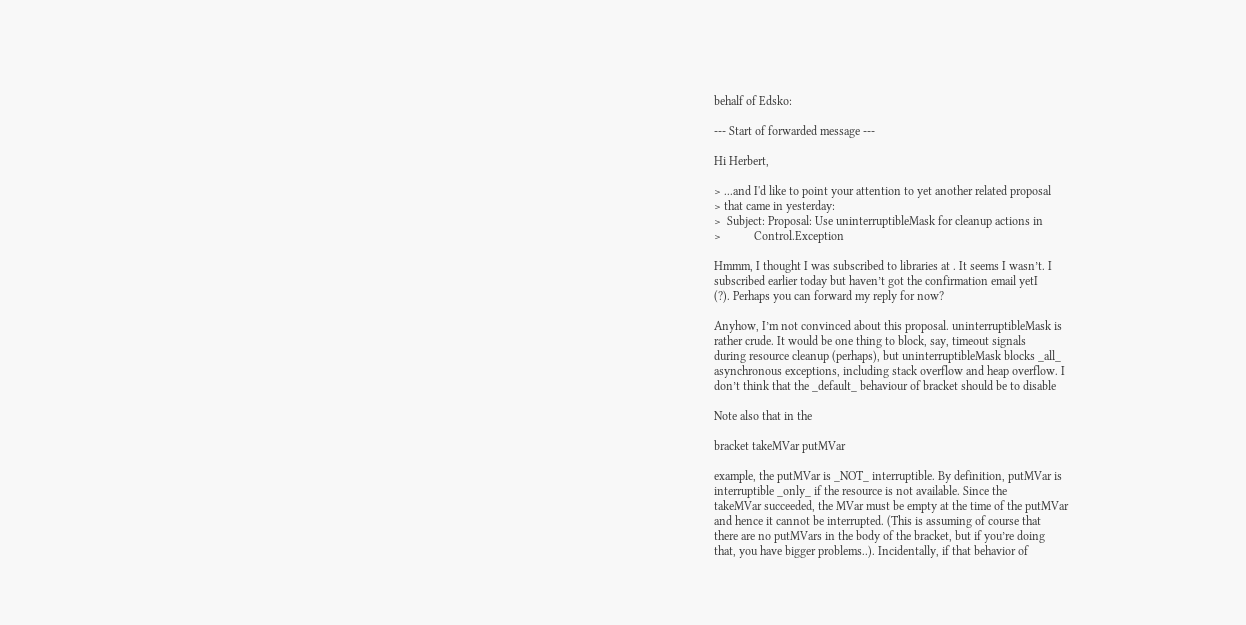behalf of Edsko:

--- Start of forwarded message ---

Hi Herbert,

> ...and I'd like to point your attention to yet another related proposal
> that came in yesterday:
>  Subject: Proposal: Use uninterruptibleMask for cleanup actions in
>           Control.Exception

Hmmm, I thought I was subscribed to libraries at . It seems I wasn’t. I
subscribed earlier today but haven’t got the confirmation email yetI
(?). Perhaps you can forward my reply for now?

Anyhow, I’m not convinced about this proposal. uninterruptibleMask is
rather crude. It would be one thing to block, say, timeout signals
during resource cleanup (perhaps), but uninterruptibleMask blocks _all_
asynchronous exceptions, including stack overflow and heap overflow. I
don’t think that the _default_ behaviour of bracket should be to disable

Note also that in the

bracket takeMVar putMVar

example, the putMVar is _NOT_ interruptible. By definition, putMVar is
interruptible _only_ if the resource is not available. Since the
takeMVar succeeded, the MVar must be empty at the time of the putMVar
and hence it cannot be interrupted. (This is assuming of course that
there are no putMVars in the body of the bracket, but if you’re doing
that, you have bigger problems..). Incidentally, if that behavior of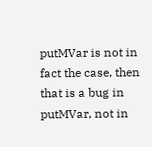putMVar is not in fact the case, then that is a bug in putMVar, not in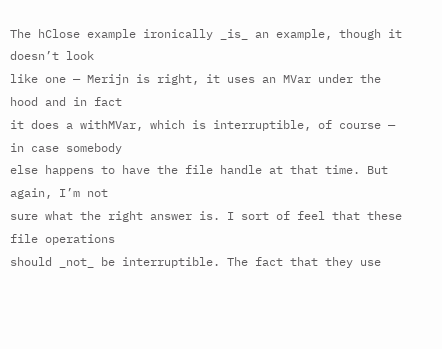The hClose example ironically _is_ an example, though it doesn’t look
like one — Merijn is right, it uses an MVar under the hood and in fact
it does a withMVar, which is interruptible, of course — in case somebody
else happens to have the file handle at that time. But again, I’m not
sure what the right answer is. I sort of feel that these file operations
should _not_ be interruptible. The fact that they use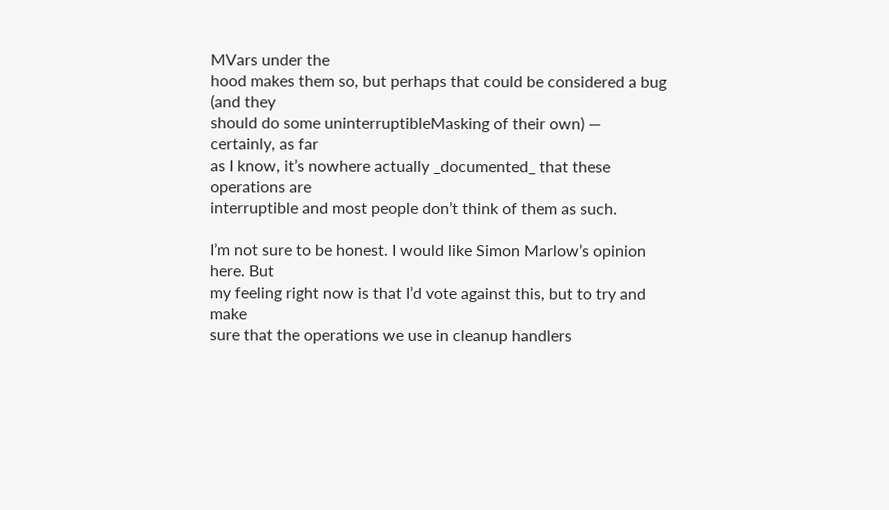MVars under the
hood makes them so, but perhaps that could be considered a bug (and they
should do some uninterruptibleMasking of their own) — certainly, as far
as I know, it’s nowhere actually _documented_ that these operations are
interruptible and most people don’t think of them as such.

I’m not sure to be honest. I would like Simon Marlow’s opinion here. But
my feeling right now is that I’d vote against this, but to try and make
sure that the operations we use in cleanup handlers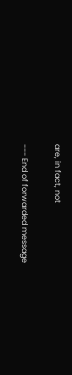are, in fact, not

--- End of forwarded message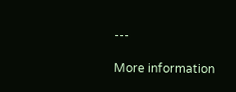---

More information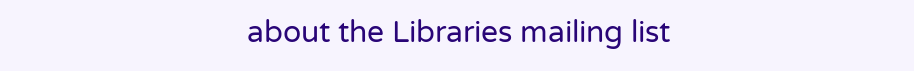about the Libraries mailing list